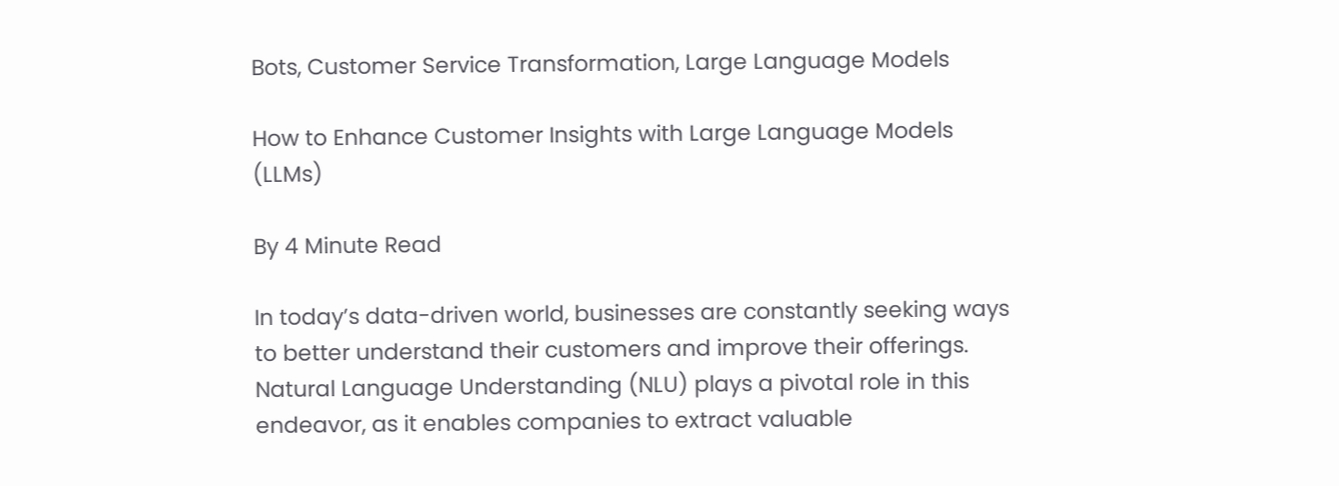Bots, Customer Service Transformation, Large Language Models

How to Enhance Customer Insights with Large Language Models (LLMs)

By 4 Minute Read

In today’s data-driven world, businesses are constantly seeking ways to better understand their customers and improve their offerings. Natural Language Understanding (NLU) plays a pivotal role in this endeavor, as it enables companies to extract valuable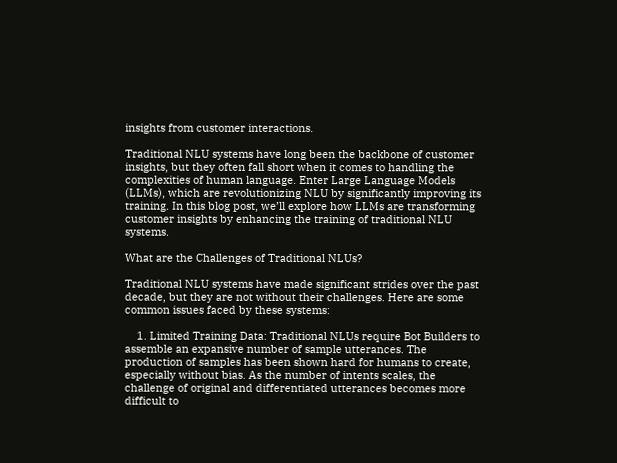insights from customer interactions.

Traditional NLU systems have long been the backbone of customer insights, but they often fall short when it comes to handling the complexities of human language. Enter Large Language Models (LLMs), which are revolutionizing NLU by significantly improving its training. In this blog post, we’ll explore how LLMs are transforming customer insights by enhancing the training of traditional NLU systems.

What are the Challenges of Traditional NLUs?

Traditional NLU systems have made significant strides over the past decade, but they are not without their challenges. Here are some common issues faced by these systems:

    1. Limited Training Data: Traditional NLUs require Bot Builders to assemble an expansive number of sample utterances. The production of samples has been shown hard for humans to create, especially without bias. As the number of intents scales, the challenge of original and differentiated utterances becomes more difficult to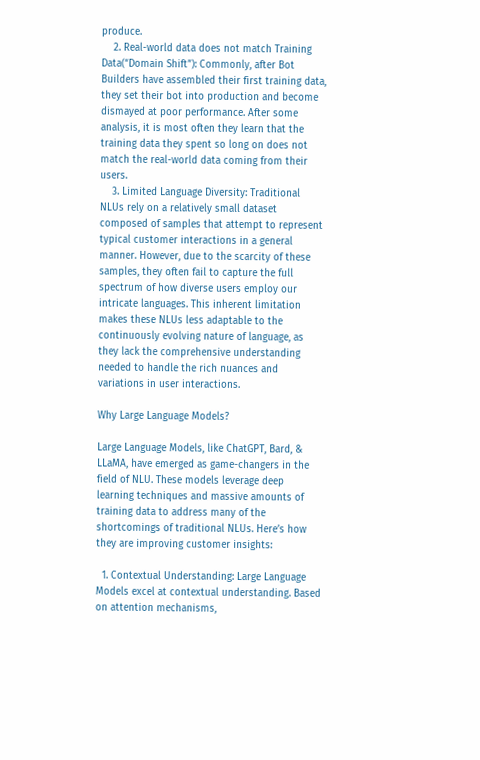produce.
    2. Real-world data does not match Training Data(“Domain Shift”): Commonly, after Bot Builders have assembled their first training data, they set their bot into production and become dismayed at poor performance. After some analysis, it is most often they learn that the training data they spent so long on does not match the real-world data coming from their users.
    3. Limited Language Diversity: Traditional NLUs rely on a relatively small dataset composed of samples that attempt to represent typical customer interactions in a general manner. However, due to the scarcity of these samples, they often fail to capture the full spectrum of how diverse users employ our intricate languages. This inherent limitation makes these NLUs less adaptable to the continuously evolving nature of language, as they lack the comprehensive understanding needed to handle the rich nuances and variations in user interactions.

Why Large Language Models?

Large Language Models, like ChatGPT, Bard, & LLaMA, have emerged as game-changers in the field of NLU. These models leverage deep learning techniques and massive amounts of training data to address many of the shortcomings of traditional NLUs. Here’s how they are improving customer insights:

  1. Contextual Understanding: Large Language Models excel at contextual understanding. Based on attention mechanisms,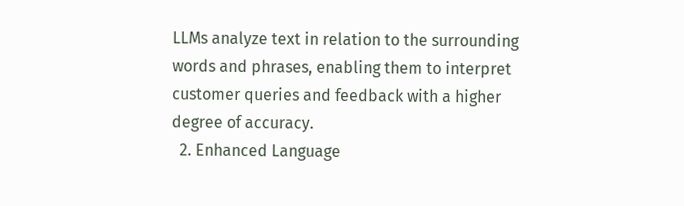LLMs analyze text in relation to the surrounding words and phrases, enabling them to interpret customer queries and feedback with a higher degree of accuracy.
  2. Enhanced Language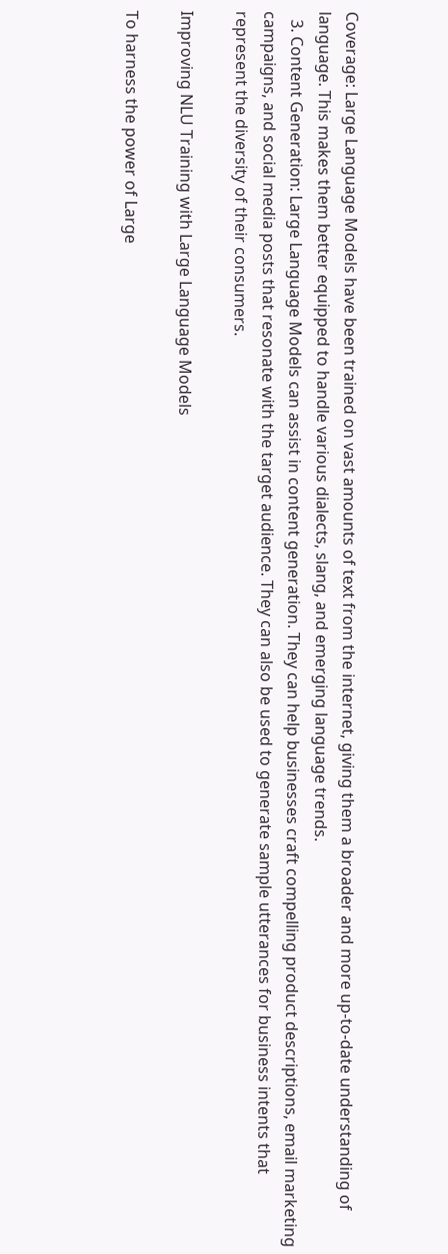Coverage: Large Language Models have been trained on vast amounts of text from the internet, giving them a broader and more up-to-date understanding of language. This makes them better equipped to handle various dialects, slang, and emerging language trends.
  3. Content Generation: Large Language Models can assist in content generation. They can help businesses craft compelling product descriptions, email marketing campaigns, and social media posts that resonate with the target audience. They can also be used to generate sample utterances for business intents that represent the diversity of their consumers.

Improving NLU Training with Large Language Models

To harness the power of Large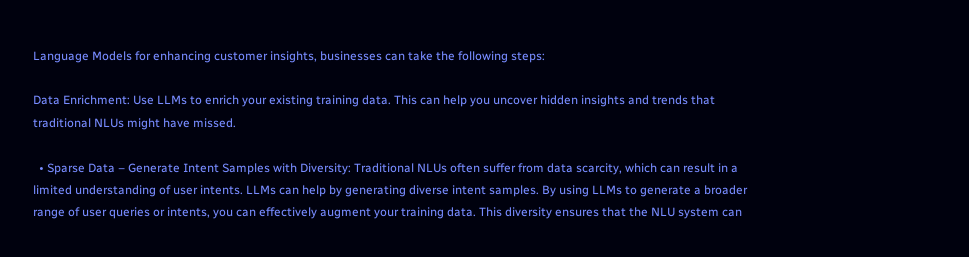Language Models for enhancing customer insights, businesses can take the following steps:

Data Enrichment: Use LLMs to enrich your existing training data. This can help you uncover hidden insights and trends that traditional NLUs might have missed.

  • Sparse Data – Generate Intent Samples with Diversity: Traditional NLUs often suffer from data scarcity, which can result in a limited understanding of user intents. LLMs can help by generating diverse intent samples. By using LLMs to generate a broader range of user queries or intents, you can effectively augment your training data. This diversity ensures that the NLU system can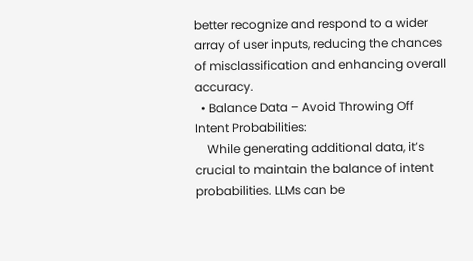better recognize and respond to a wider array of user inputs, reducing the chances of misclassification and enhancing overall accuracy.
  • Balance Data – Avoid Throwing Off Intent Probabilities:
    While generating additional data, it’s crucial to maintain the balance of intent probabilities. LLMs can be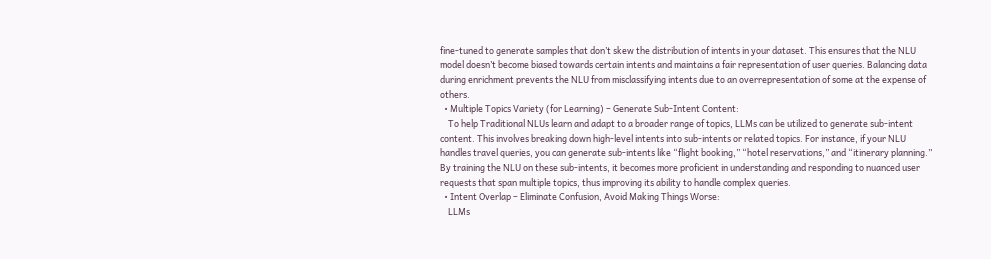fine-tuned to generate samples that don’t skew the distribution of intents in your dataset. This ensures that the NLU model doesn’t become biased towards certain intents and maintains a fair representation of user queries. Balancing data during enrichment prevents the NLU from misclassifying intents due to an overrepresentation of some at the expense of others.
  • Multiple Topics Variety (for Learning) – Generate Sub-Intent Content:
    To help Traditional NLUs learn and adapt to a broader range of topics, LLMs can be utilized to generate sub-intent content. This involves breaking down high-level intents into sub-intents or related topics. For instance, if your NLU handles travel queries, you can generate sub-intents like “flight booking,” “hotel reservations,” and “itinerary planning.” By training the NLU on these sub-intents, it becomes more proficient in understanding and responding to nuanced user requests that span multiple topics, thus improving its ability to handle complex queries.
  • Intent Overlap – Eliminate Confusion, Avoid Making Things Worse:
    LLMs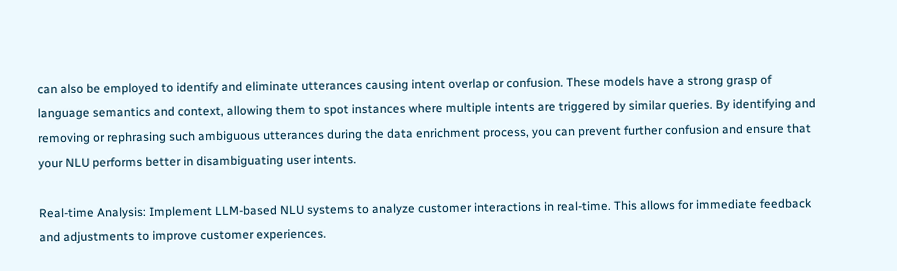can also be employed to identify and eliminate utterances causing intent overlap or confusion. These models have a strong grasp of language semantics and context, allowing them to spot instances where multiple intents are triggered by similar queries. By identifying and removing or rephrasing such ambiguous utterances during the data enrichment process, you can prevent further confusion and ensure that your NLU performs better in disambiguating user intents.

Real-time Analysis: Implement LLM-based NLU systems to analyze customer interactions in real-time. This allows for immediate feedback and adjustments to improve customer experiences.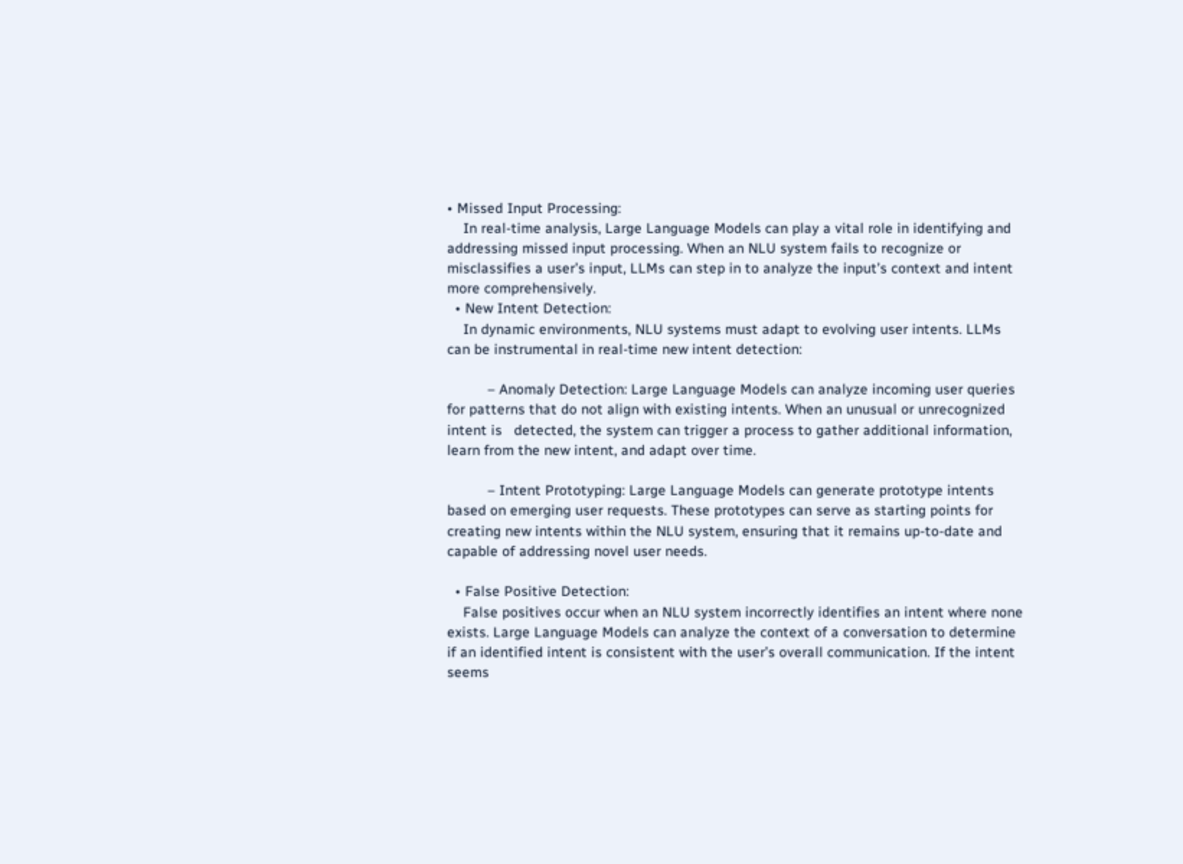• Missed Input Processing:
    In real-time analysis, Large Language Models can play a vital role in identifying and addressing missed input processing. When an NLU system fails to recognize or misclassifies a user’s input, LLMs can step in to analyze the input’s context and intent more comprehensively.
  • New Intent Detection:
    In dynamic environments, NLU systems must adapt to evolving user intents. LLMs can be instrumental in real-time new intent detection:

          – Anomaly Detection: Large Language Models can analyze incoming user queries for patterns that do not align with existing intents. When an unusual or unrecognized intent is   detected, the system can trigger a process to gather additional information, learn from the new intent, and adapt over time.

          – Intent Prototyping: Large Language Models can generate prototype intents based on emerging user requests. These prototypes can serve as starting points for creating new intents within the NLU system, ensuring that it remains up-to-date and capable of addressing novel user needs.

  • False Positive Detection:
    False positives occur when an NLU system incorrectly identifies an intent where none exists. Large Language Models can analyze the context of a conversation to determine if an identified intent is consistent with the user’s overall communication. If the intent seems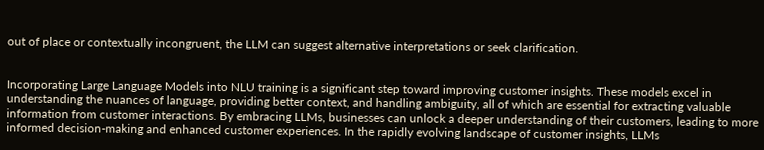out of place or contextually incongruent, the LLM can suggest alternative interpretations or seek clarification.


Incorporating Large Language Models into NLU training is a significant step toward improving customer insights. These models excel in understanding the nuances of language, providing better context, and handling ambiguity, all of which are essential for extracting valuable information from customer interactions. By embracing LLMs, businesses can unlock a deeper understanding of their customers, leading to more informed decision-making and enhanced customer experiences. In the rapidly evolving landscape of customer insights, LLMs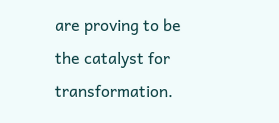are proving to be the catalyst for transformation.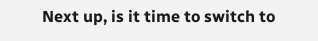Next up, is it time to switch to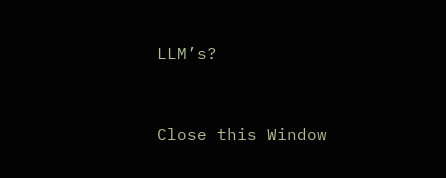LLM’s?


Close this Window